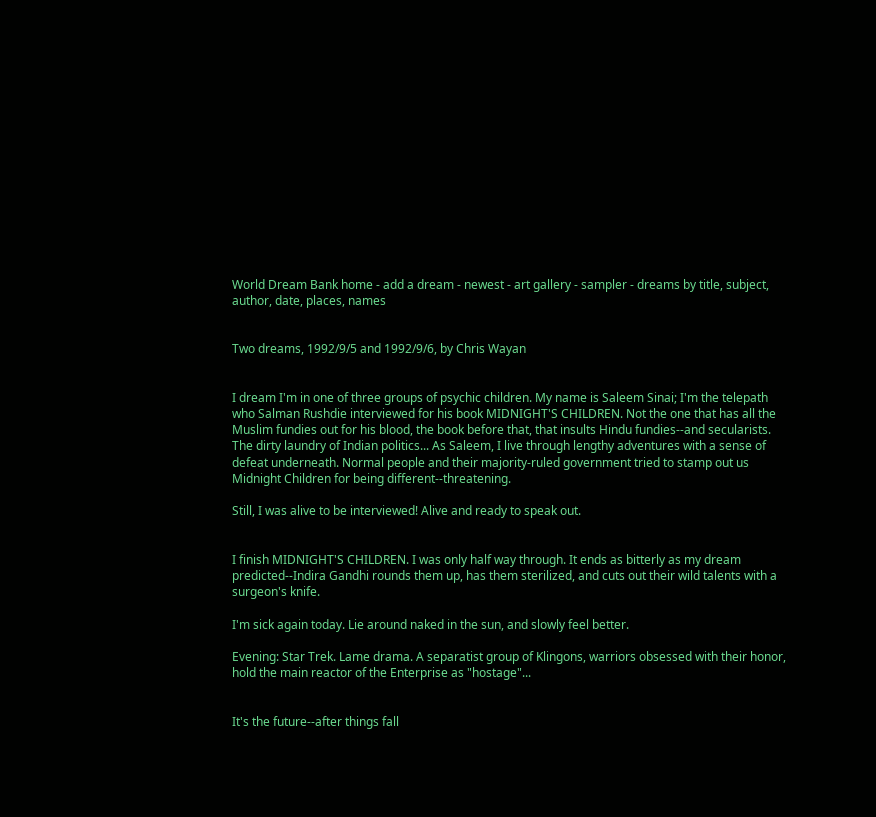World Dream Bank home - add a dream - newest - art gallery - sampler - dreams by title, subject, author, date, places, names


Two dreams, 1992/9/5 and 1992/9/6, by Chris Wayan


I dream I'm in one of three groups of psychic children. My name is Saleem Sinai; I'm the telepath who Salman Rushdie interviewed for his book MIDNIGHT'S CHILDREN. Not the one that has all the Muslim fundies out for his blood, the book before that, that insults Hindu fundies--and secularists. The dirty laundry of Indian politics... As Saleem, I live through lengthy adventures with a sense of defeat underneath. Normal people and their majority-ruled government tried to stamp out us Midnight Children for being different--threatening.

Still, I was alive to be interviewed! Alive and ready to speak out.


I finish MIDNIGHT'S CHILDREN. I was only half way through. It ends as bitterly as my dream predicted--Indira Gandhi rounds them up, has them sterilized, and cuts out their wild talents with a surgeon's knife.

I'm sick again today. Lie around naked in the sun, and slowly feel better.

Evening: Star Trek. Lame drama. A separatist group of Klingons, warriors obsessed with their honor, hold the main reactor of the Enterprise as "hostage"...


It's the future--after things fall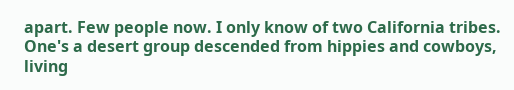apart. Few people now. I only know of two California tribes. One's a desert group descended from hippies and cowboys, living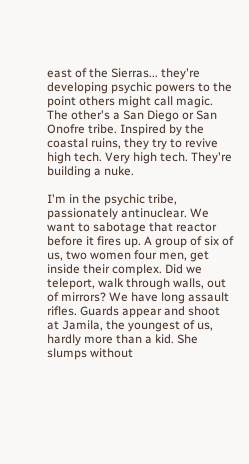east of the Sierras... they're developing psychic powers to the point others might call magic. The other's a San Diego or San Onofre tribe. Inspired by the coastal ruins, they try to revive high tech. Very high tech. They're building a nuke.

I'm in the psychic tribe, passionately antinuclear. We want to sabotage that reactor before it fires up. A group of six of us, two women four men, get inside their complex. Did we teleport, walk through walls, out of mirrors? We have long assault rifles. Guards appear and shoot at Jamila, the youngest of us, hardly more than a kid. She slumps without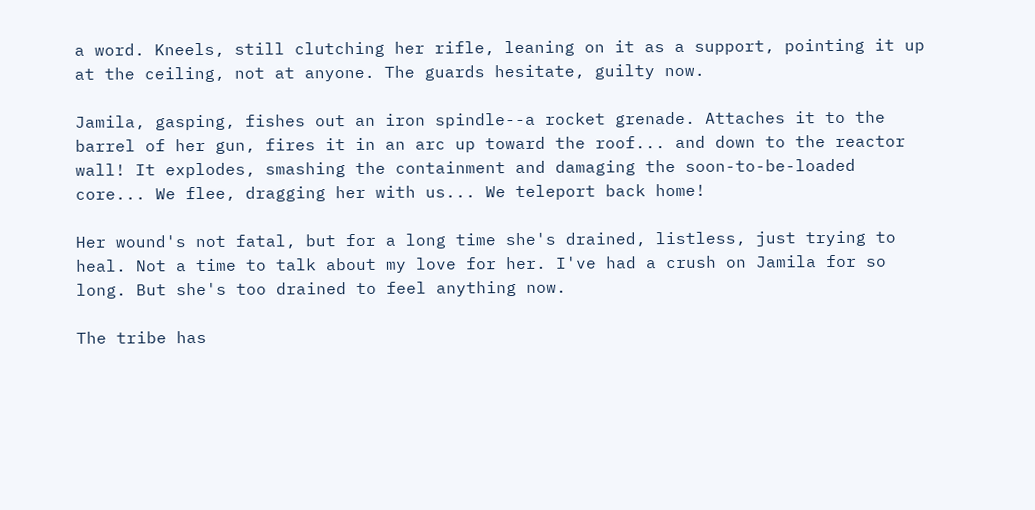a word. Kneels, still clutching her rifle, leaning on it as a support, pointing it up at the ceiling, not at anyone. The guards hesitate, guilty now.

Jamila, gasping, fishes out an iron spindle--a rocket grenade. Attaches it to the barrel of her gun, fires it in an arc up toward the roof... and down to the reactor wall! It explodes, smashing the containment and damaging the soon-to-be-loaded core... We flee, dragging her with us... We teleport back home!

Her wound's not fatal, but for a long time she's drained, listless, just trying to heal. Not a time to talk about my love for her. I've had a crush on Jamila for so long. But she's too drained to feel anything now.

The tribe has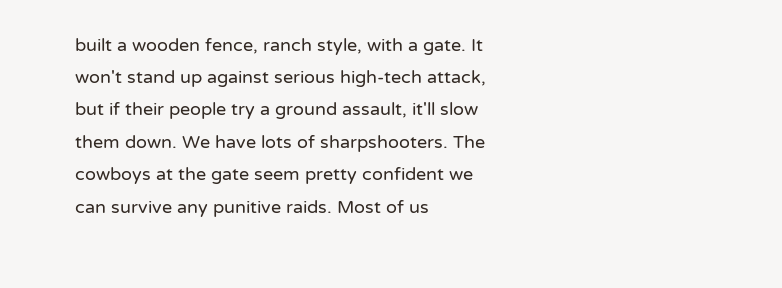built a wooden fence, ranch style, with a gate. It won't stand up against serious high-tech attack, but if their people try a ground assault, it'll slow them down. We have lots of sharpshooters. The cowboys at the gate seem pretty confident we can survive any punitive raids. Most of us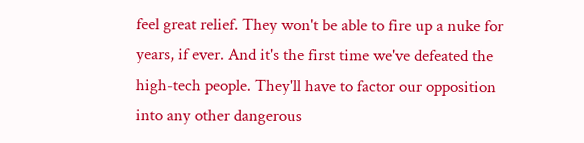feel great relief. They won't be able to fire up a nuke for years, if ever. And it's the first time we've defeated the high-tech people. They'll have to factor our opposition into any other dangerous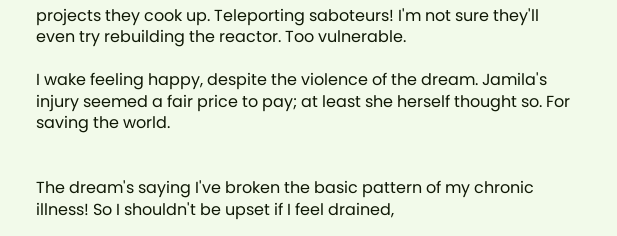projects they cook up. Teleporting saboteurs! I'm not sure they'll even try rebuilding the reactor. Too vulnerable.

I wake feeling happy, despite the violence of the dream. Jamila's injury seemed a fair price to pay; at least she herself thought so. For saving the world.


The dream's saying I've broken the basic pattern of my chronic illness! So I shouldn't be upset if I feel drained,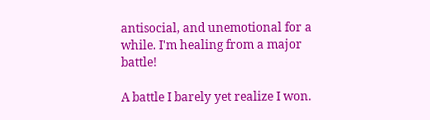antisocial, and unemotional for a while. I'm healing from a major battle!

A battle I barely yet realize I won.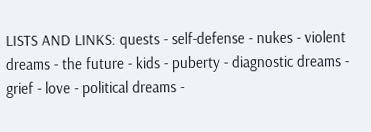LISTS AND LINKS: quests - self-defense - nukes - violent dreams - the future - kids - puberty - diagnostic dreams - grief - love - political dreams -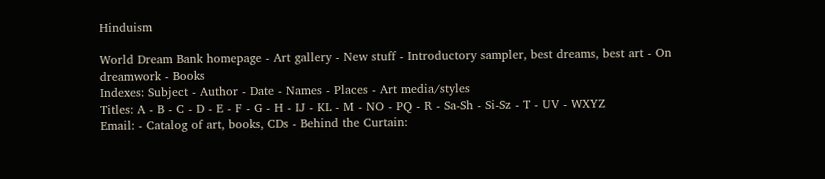Hinduism

World Dream Bank homepage - Art gallery - New stuff - Introductory sampler, best dreams, best art - On dreamwork - Books
Indexes: Subject - Author - Date - Names - Places - Art media/styles
Titles: A - B - C - D - E - F - G - H - IJ - KL - M - NO - PQ - R - Sa-Sh - Si-Sz - T - UV - WXYZ
Email: - Catalog of art, books, CDs - Behind the Curtain: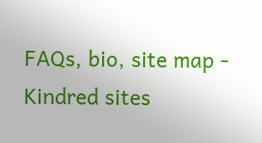FAQs, bio, site map - Kindred sites